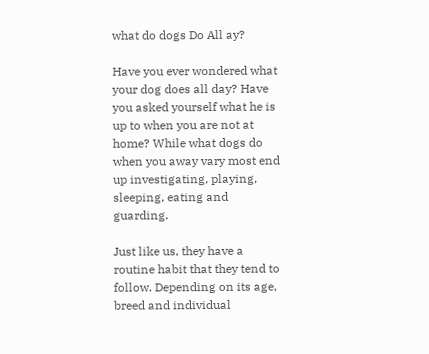what do dogs Do All ay?

Have you ever wondered what your dog does all day? Have you asked yourself what he is up to when you are not at home? While what dogs do when you away vary most end up investigating, playing, sleeping, eating and guarding.

Just like us, they have a routine habit that they tend to follow. Depending on its age, breed and individual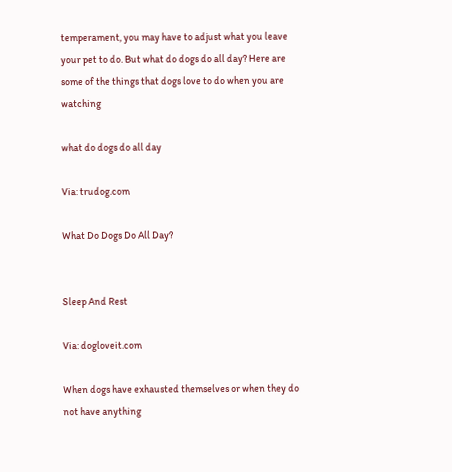temperament, you may have to adjust what you leave your pet to do. But what do dogs do all day? Here are some of the things that dogs love to do when you are watching

what do dogs do all day

Via: trudog.com

What Do Dogs Do All Day?


Sleep And Rest

Via: dogloveit.com

When dogs have exhausted themselves or when they do not have anything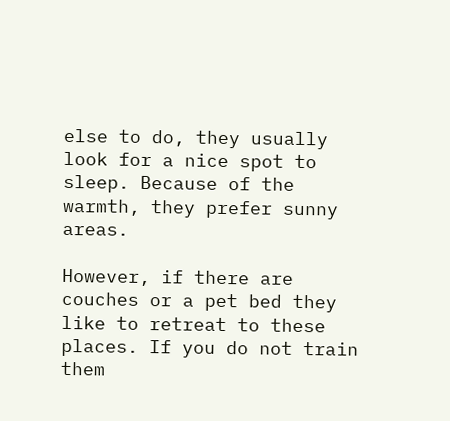else to do, they usually look for a nice spot to sleep. Because of the warmth, they prefer sunny areas.

However, if there are couches or a pet bed they like to retreat to these places. If you do not train them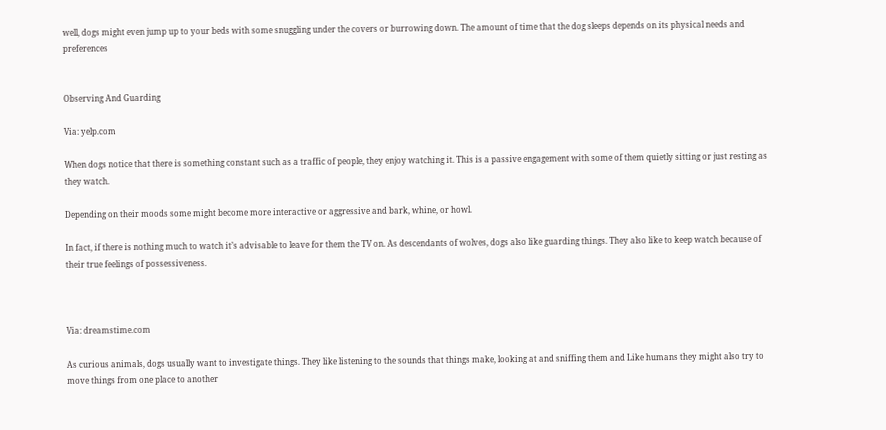well, dogs might even jump up to your beds with some snuggling under the covers or burrowing down. The amount of time that the dog sleeps depends on its physical needs and preferences


Observing And Guarding

Via: yelp.com

When dogs notice that there is something constant such as a traffic of people, they enjoy watching it. This is a passive engagement with some of them quietly sitting or just resting as they watch.

Depending on their moods some might become more interactive or aggressive and bark, whine, or howl.

In fact, if there is nothing much to watch it’s advisable to leave for them the TV on. As descendants of wolves, dogs also like guarding things. They also like to keep watch because of their true feelings of possessiveness.



Via: dreamstime.com

As curious animals, dogs usually want to investigate things. They like listening to the sounds that things make, looking at and sniffing them and Like humans they might also try to move things from one place to another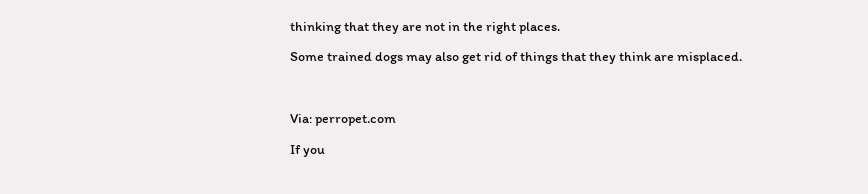thinking that they are not in the right places.

Some trained dogs may also get rid of things that they think are misplaced.



Via: perropet.com

If you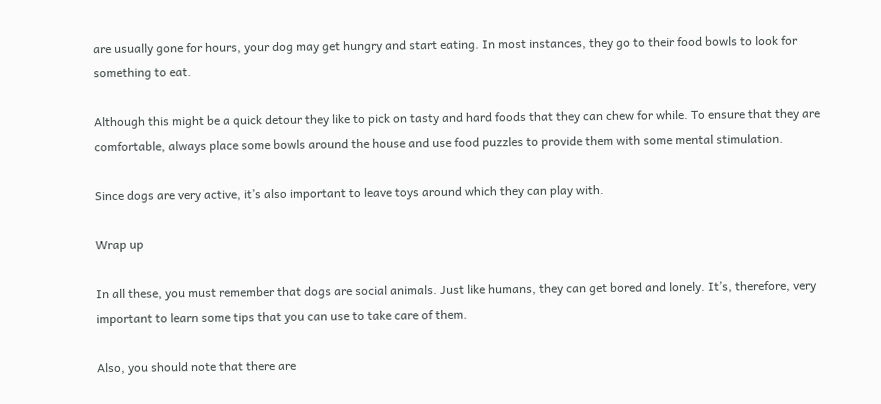are usually gone for hours, your dog may get hungry and start eating. In most instances, they go to their food bowls to look for something to eat.

Although this might be a quick detour they like to pick on tasty and hard foods that they can chew for while. To ensure that they are comfortable, always place some bowls around the house and use food puzzles to provide them with some mental stimulation.

Since dogs are very active, it’s also important to leave toys around which they can play with.

Wrap up

In all these, you must remember that dogs are social animals. Just like humans, they can get bored and lonely. It’s, therefore, very important to learn some tips that you can use to take care of them.

Also, you should note that there are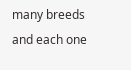many breeds and each one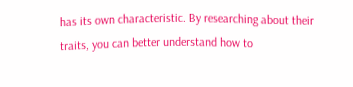has its own characteristic. By researching about their traits, you can better understand how to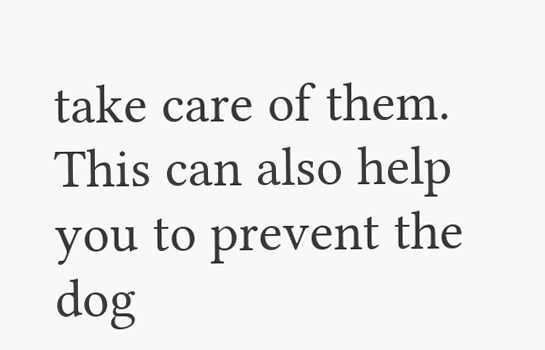take care of them. This can also help you to prevent the dog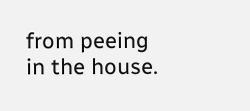from peeing in the house.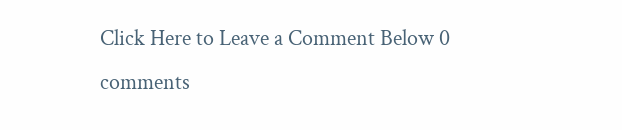Click Here to Leave a Comment Below 0 comments